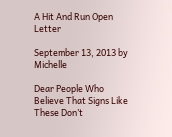A Hit And Run Open Letter

September 13, 2013 by Michelle

Dear People Who Believe That Signs Like These Don’t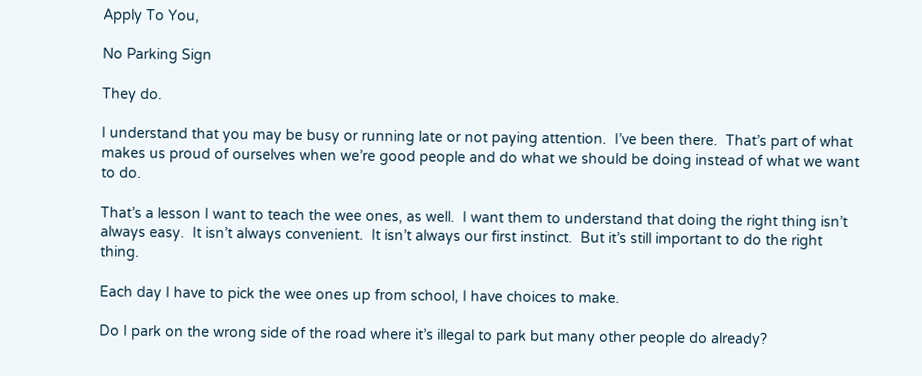Apply To You,

No Parking Sign

They do.

I understand that you may be busy or running late or not paying attention.  I’ve been there.  That’s part of what makes us proud of ourselves when we’re good people and do what we should be doing instead of what we want to do.

That’s a lesson I want to teach the wee ones, as well.  I want them to understand that doing the right thing isn’t always easy.  It isn’t always convenient.  It isn’t always our first instinct.  But it’s still important to do the right thing.

Each day I have to pick the wee ones up from school, I have choices to make.

Do I park on the wrong side of the road where it’s illegal to park but many other people do already?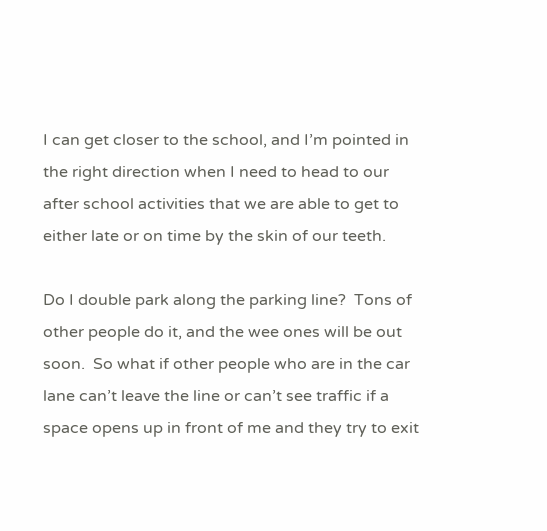I can get closer to the school, and I’m pointed in the right direction when I need to head to our after school activities that we are able to get to either late or on time by the skin of our teeth.

Do I double park along the parking line?  Tons of other people do it, and the wee ones will be out soon.  So what if other people who are in the car lane can’t leave the line or can’t see traffic if a space opens up in front of me and they try to exit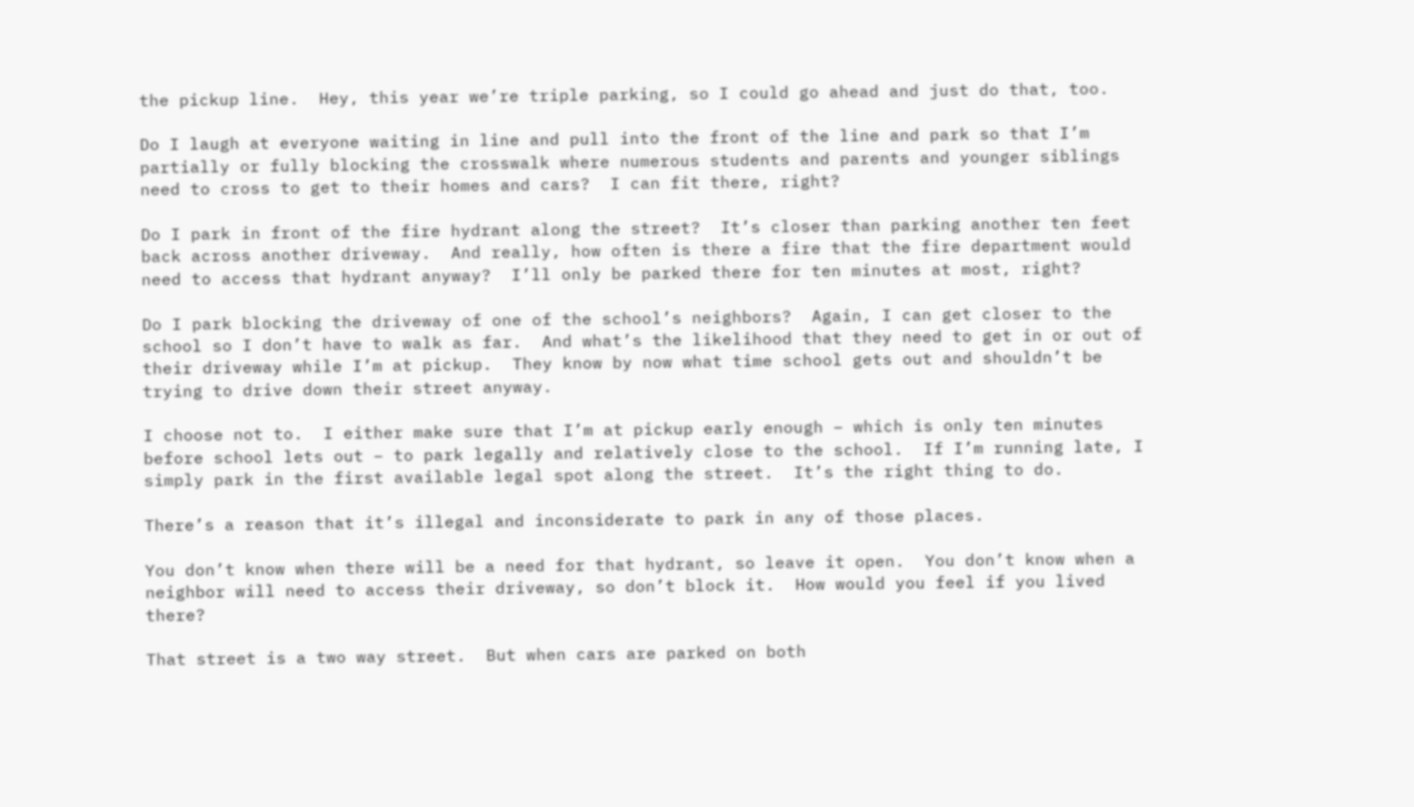the pickup line.  Hey, this year we’re triple parking, so I could go ahead and just do that, too.

Do I laugh at everyone waiting in line and pull into the front of the line and park so that I’m partially or fully blocking the crosswalk where numerous students and parents and younger siblings need to cross to get to their homes and cars?  I can fit there, right?

Do I park in front of the fire hydrant along the street?  It’s closer than parking another ten feet back across another driveway.  And really, how often is there a fire that the fire department would need to access that hydrant anyway?  I’ll only be parked there for ten minutes at most, right?

Do I park blocking the driveway of one of the school’s neighbors?  Again, I can get closer to the school so I don’t have to walk as far.  And what’s the likelihood that they need to get in or out of their driveway while I’m at pickup.  They know by now what time school gets out and shouldn’t be trying to drive down their street anyway.

I choose not to.  I either make sure that I’m at pickup early enough – which is only ten minutes before school lets out – to park legally and relatively close to the school.  If I’m running late, I simply park in the first available legal spot along the street.  It’s the right thing to do.

There’s a reason that it’s illegal and inconsiderate to park in any of those places.

You don’t know when there will be a need for that hydrant, so leave it open.  You don’t know when a neighbor will need to access their driveway, so don’t block it.  How would you feel if you lived there?

That street is a two way street.  But when cars are parked on both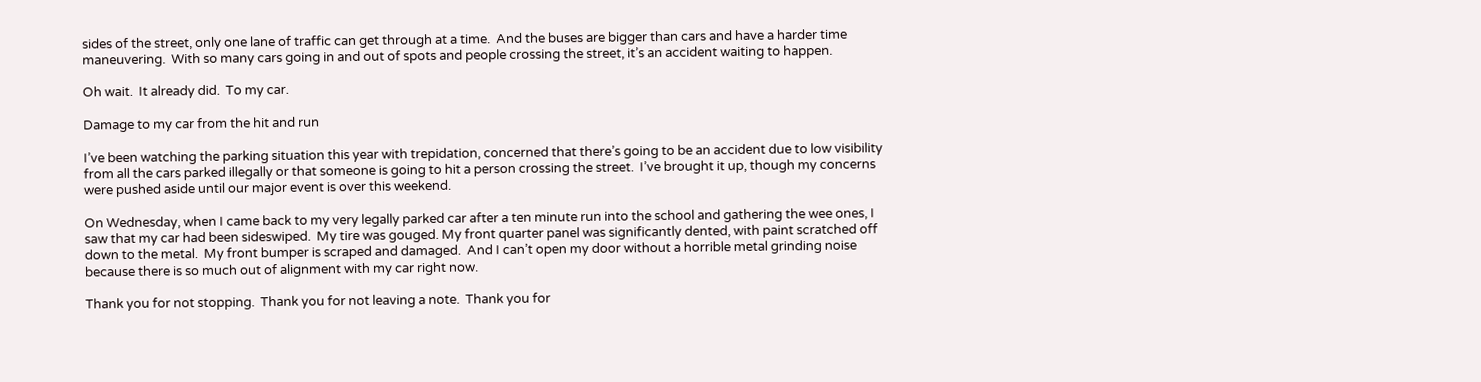sides of the street, only one lane of traffic can get through at a time.  And the buses are bigger than cars and have a harder time maneuvering.  With so many cars going in and out of spots and people crossing the street, it’s an accident waiting to happen.

Oh wait.  It already did.  To my car.

Damage to my car from the hit and run

I’ve been watching the parking situation this year with trepidation, concerned that there’s going to be an accident due to low visibility from all the cars parked illegally or that someone is going to hit a person crossing the street.  I’ve brought it up, though my concerns were pushed aside until our major event is over this weekend.

On Wednesday, when I came back to my very legally parked car after a ten minute run into the school and gathering the wee ones, I saw that my car had been sideswiped.  My tire was gouged. My front quarter panel was significantly dented, with paint scratched off down to the metal.  My front bumper is scraped and damaged.  And I can’t open my door without a horrible metal grinding noise because there is so much out of alignment with my car right now.

Thank you for not stopping.  Thank you for not leaving a note.  Thank you for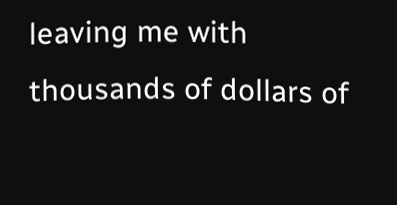leaving me with thousands of dollars of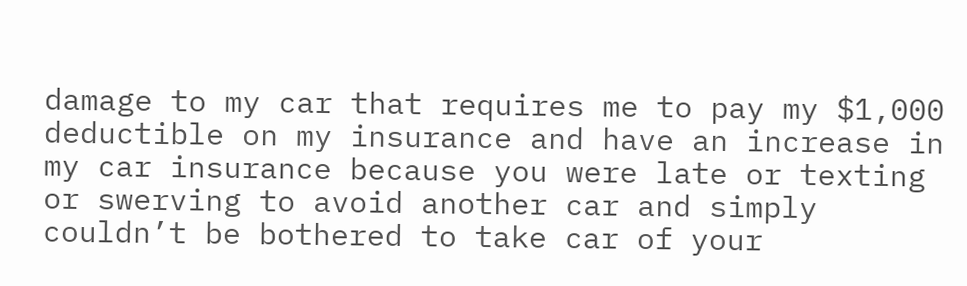damage to my car that requires me to pay my $1,000 deductible on my insurance and have an increase in my car insurance because you were late or texting or swerving to avoid another car and simply couldn’t be bothered to take car of your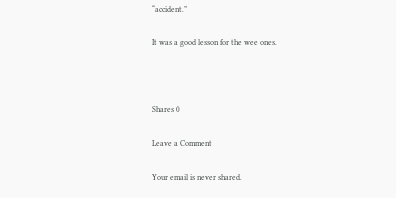“accident.”

It was a good lesson for the wee ones.



Shares 0

Leave a Comment

Your email is never shared.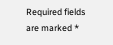Required fields are marked *